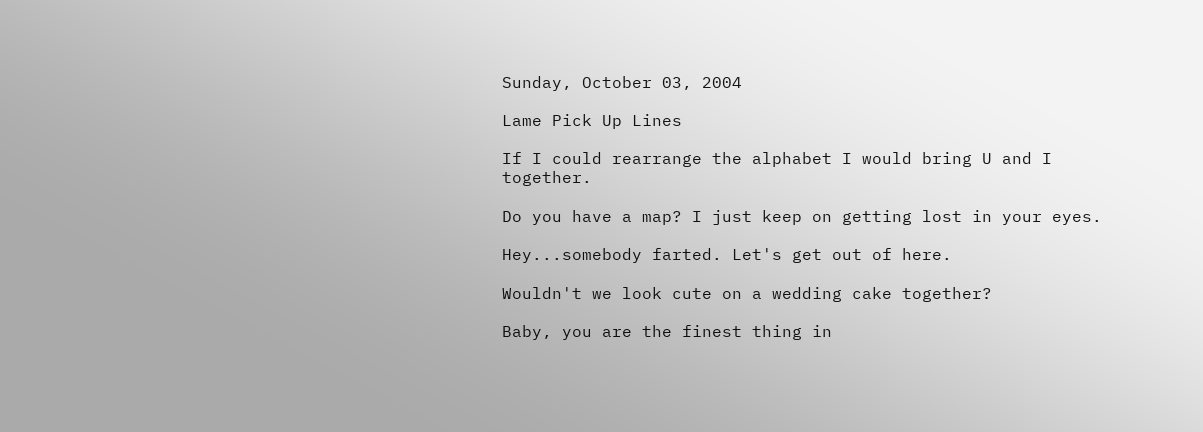Sunday, October 03, 2004

Lame Pick Up Lines

If I could rearrange the alphabet I would bring U and I together.

Do you have a map? I just keep on getting lost in your eyes.

Hey...somebody farted. Let's get out of here.

Wouldn't we look cute on a wedding cake together?

Baby, you are the finest thing in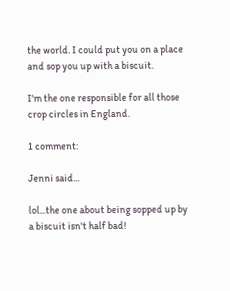the world. I could put you on a place and sop you up with a biscuit.

I'm the one responsible for all those crop circles in England.

1 comment:

Jenni said...

lol...the one about being sopped up by a biscuit isn't half bad!